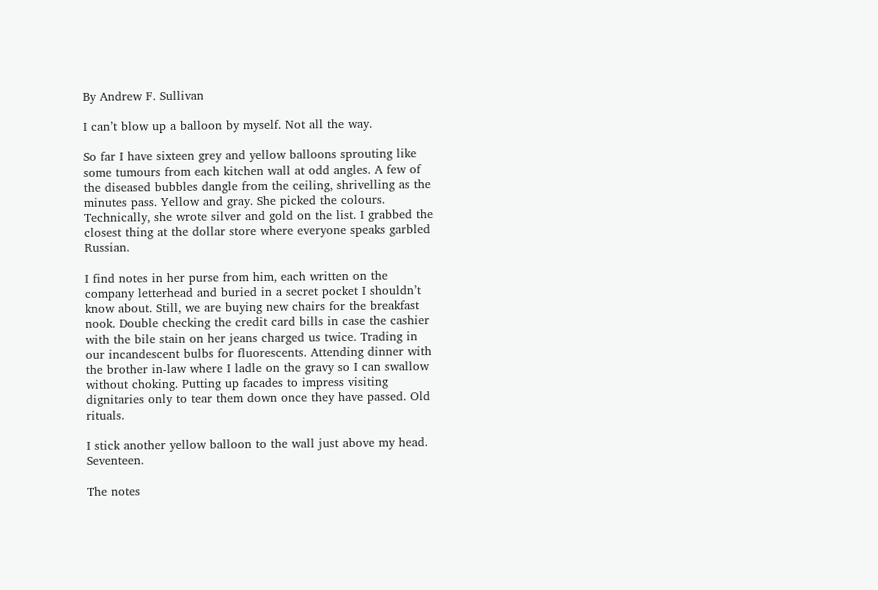By Andrew F. Sullivan

I can’t blow up a balloon by myself. Not all the way.

So far I have sixteen grey and yellow balloons sprouting like some tumours from each kitchen wall at odd angles. A few of the diseased bubbles dangle from the ceiling, shrivelling as the minutes pass. Yellow and gray. She picked the colours. Technically, she wrote silver and gold on the list. I grabbed the closest thing at the dollar store where everyone speaks garbled Russian.

I find notes in her purse from him, each written on the company letterhead and buried in a secret pocket I shouldn’t know about. Still, we are buying new chairs for the breakfast nook. Double checking the credit card bills in case the cashier with the bile stain on her jeans charged us twice. Trading in our incandescent bulbs for fluorescents. Attending dinner with the brother in-law where I ladle on the gravy so I can swallow without choking. Putting up facades to impress visiting dignitaries only to tear them down once they have passed. Old rituals.

I stick another yellow balloon to the wall just above my head. Seventeen.

The notes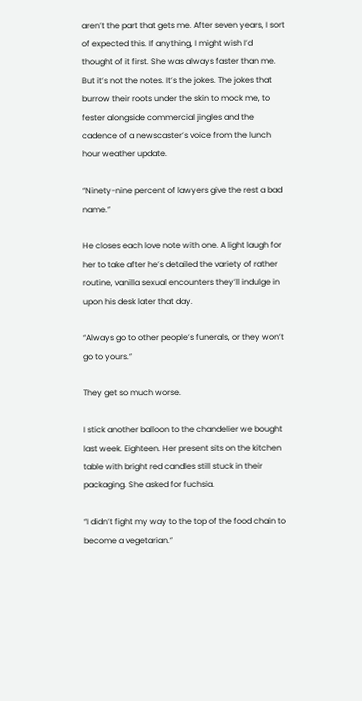aren’t the part that gets me. After seven years, I sort of expected this. If anything, I might wish I’d thought of it first. She was always faster than me. But it’s not the notes. It’s the jokes. The jokes that burrow their roots under the skin to mock me, to fester alongside commercial jingles and the cadence of a newscaster’s voice from the lunch hour weather update.

“Ninety-nine percent of lawyers give the rest a bad name.”

He closes each love note with one. A light laugh for her to take after he’s detailed the variety of rather routine, vanilla sexual encounters they’ll indulge in upon his desk later that day.

“Always go to other people’s funerals, or they won’t go to yours.”

They get so much worse.

I stick another balloon to the chandelier we bought last week. Eighteen. Her present sits on the kitchen table with bright red candles still stuck in their packaging. She asked for fuchsia.

“I didn’t fight my way to the top of the food chain to become a vegetarian.”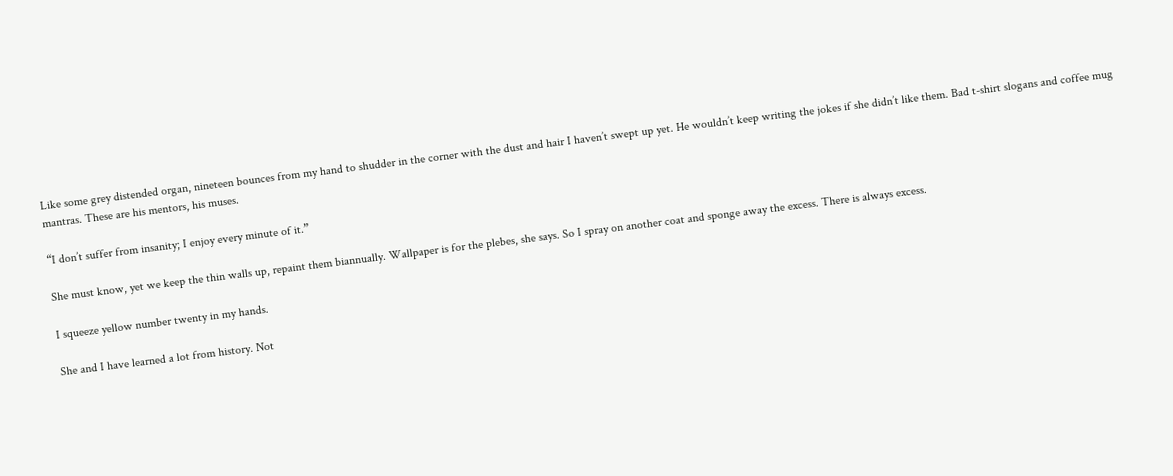Like some grey distended organ, nineteen bounces from my hand to shudder in the corner with the dust and hair I haven’t swept up yet. He wouldn’t keep writing the jokes if she didn’t like them. Bad t-shirt slogans and coffee mug mantras. These are his mentors, his muses.

“I don’t suffer from insanity; I enjoy every minute of it.”

She must know, yet we keep the thin walls up, repaint them biannually. Wallpaper is for the plebes, she says. So I spray on another coat and sponge away the excess. There is always excess.

I squeeze yellow number twenty in my hands.

She and I have learned a lot from history. Not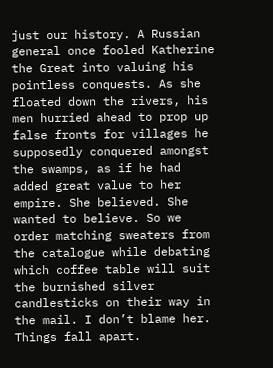just our history. A Russian general once fooled Katherine the Great into valuing his pointless conquests. As she floated down the rivers, his men hurried ahead to prop up false fronts for villages he supposedly conquered amongst the swamps, as if he had  added great value to her empire. She believed. She wanted to believe. So we order matching sweaters from the catalogue while debating which coffee table will suit the burnished silver candlesticks on their way in the mail. I don’t blame her. Things fall apart.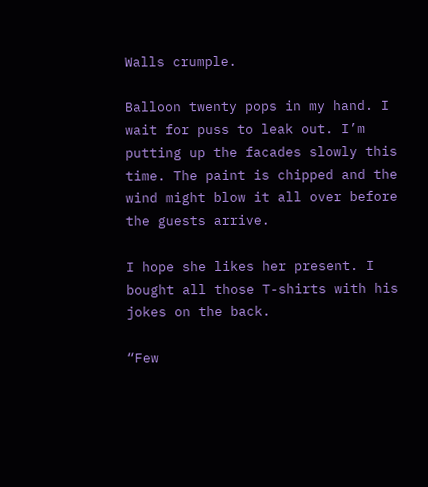Walls crumple.

Balloon twenty pops in my hand. I wait for puss to leak out. I’m putting up the facades slowly this time. The paint is chipped and the wind might blow it all over before the guests arrive.

I hope she likes her present. I bought all those T-shirts with his jokes on the back.

“Few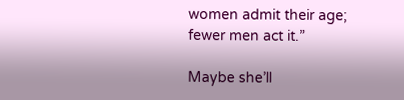women admit their age; fewer men act it.”

Maybe she’ll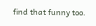find that funny too.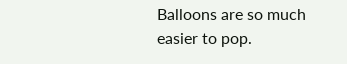Balloons are so much easier to pop.